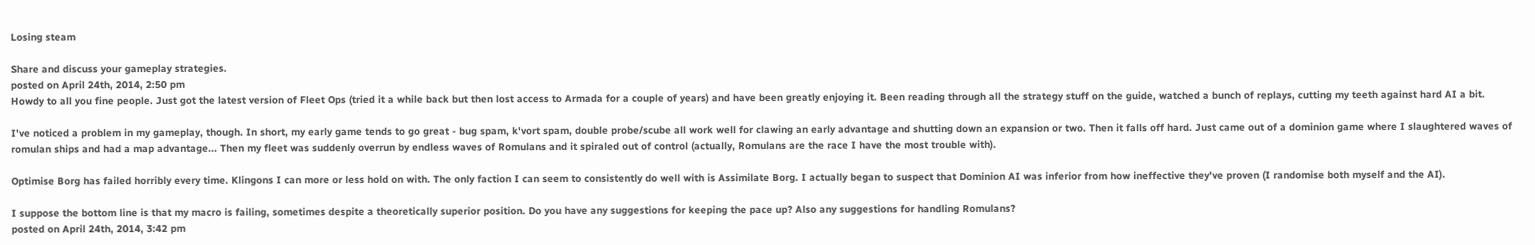Losing steam

Share and discuss your gameplay strategies.
posted on April 24th, 2014, 2:50 pm
Howdy to all you fine people. Just got the latest version of Fleet Ops (tried it a while back but then lost access to Armada for a couple of years) and have been greatly enjoying it. Been reading through all the strategy stuff on the guide, watched a bunch of replays, cutting my teeth against hard AI a bit.

I've noticed a problem in my gameplay, though. In short, my early game tends to go great - bug spam, k'vort spam, double probe/scube all work well for clawing an early advantage and shutting down an expansion or two. Then it falls off hard. Just came out of a dominion game where I slaughtered waves of romulan ships and had a map advantage... Then my fleet was suddenly overrun by endless waves of Romulans and it spiraled out of control (actually, Romulans are the race I have the most trouble with).

Optimise Borg has failed horribly every time. Klingons I can more or less hold on with. The only faction I can seem to consistently do well with is Assimilate Borg. I actually began to suspect that Dominion AI was inferior from how ineffective they've proven (I randomise both myself and the AI).

I suppose the bottom line is that my macro is failing, sometimes despite a theoretically superior position. Do you have any suggestions for keeping the pace up? Also any suggestions for handling Romulans?
posted on April 24th, 2014, 3:42 pm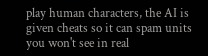play human characters, the AI is given cheats so it can spam units you won't see in real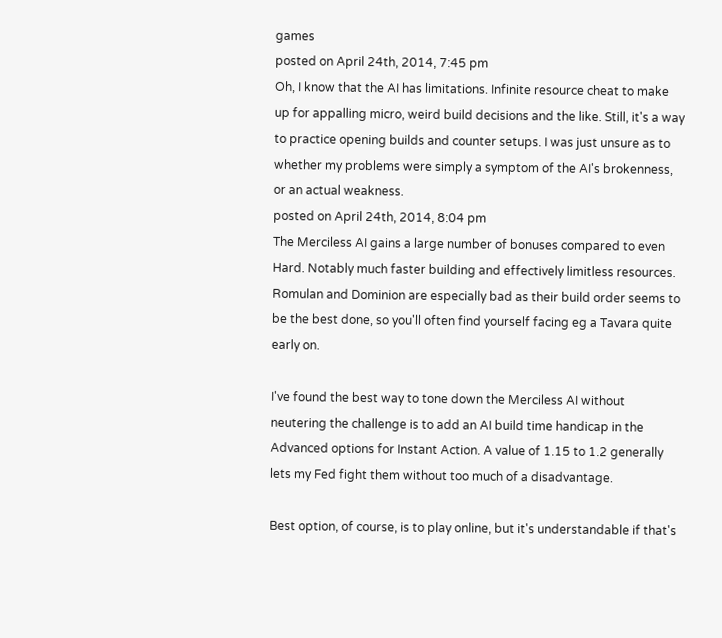games
posted on April 24th, 2014, 7:45 pm
Oh, I know that the AI has limitations. Infinite resource cheat to make up for appalling micro, weird build decisions and the like. Still, it's a way to practice opening builds and counter setups. I was just unsure as to whether my problems were simply a symptom of the AI's brokenness, or an actual weakness.
posted on April 24th, 2014, 8:04 pm
The Merciless AI gains a large number of bonuses compared to even Hard. Notably much faster building and effectively limitless resources. Romulan and Dominion are especially bad as their build order seems to be the best done, so you'll often find yourself facing eg a Tavara quite early on.

I've found the best way to tone down the Merciless AI without neutering the challenge is to add an AI build time handicap in the Advanced options for Instant Action. A value of 1.15 to 1.2 generally lets my Fed fight them without too much of a disadvantage.

Best option, of course, is to play online, but it's understandable if that's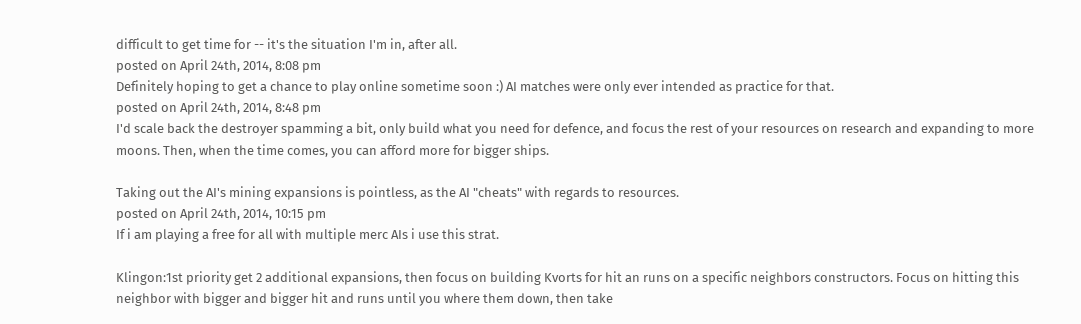difficult to get time for -- it's the situation I'm in, after all.
posted on April 24th, 2014, 8:08 pm
Definitely hoping to get a chance to play online sometime soon :) AI matches were only ever intended as practice for that.
posted on April 24th, 2014, 8:48 pm
I'd scale back the destroyer spamming a bit, only build what you need for defence, and focus the rest of your resources on research and expanding to more moons. Then, when the time comes, you can afford more for bigger ships.

Taking out the AI's mining expansions is pointless, as the AI "cheats" with regards to resources.
posted on April 24th, 2014, 10:15 pm
If i am playing a free for all with multiple merc AIs i use this strat.

Klingon:1st priority get 2 additional expansions, then focus on building Kvorts for hit an runs on a specific neighbors constructors. Focus on hitting this neighbor with bigger and bigger hit and runs until you where them down, then take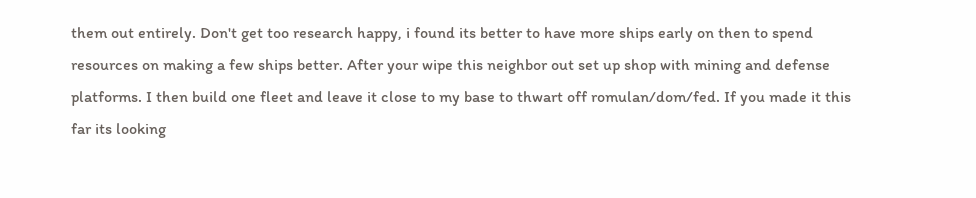them out entirely. Don't get too research happy, i found its better to have more ships early on then to spend resources on making a few ships better. After your wipe this neighbor out set up shop with mining and defense platforms. I then build one fleet and leave it close to my base to thwart off romulan/dom/fed. If you made it this far its looking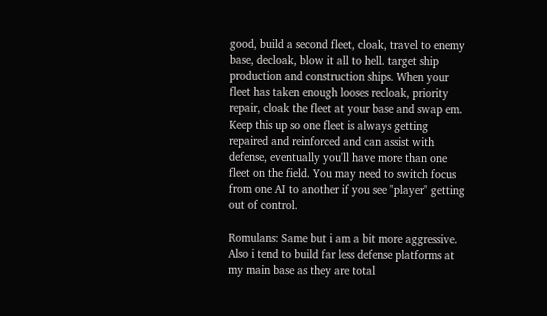good, build a second fleet, cloak, travel to enemy base, decloak, blow it all to hell. target ship production and construction ships. When your fleet has taken enough looses recloak, priority repair, cloak the fleet at your base and swap em. Keep this up so one fleet is always getting repaired and reinforced and can assist with defense, eventually you'll have more than one fleet on the field. You may need to switch focus from one AI to another if you see "player" getting out of control.

Romulans: Same but i am a bit more aggressive. Also i tend to build far less defense platforms at my main base as they are total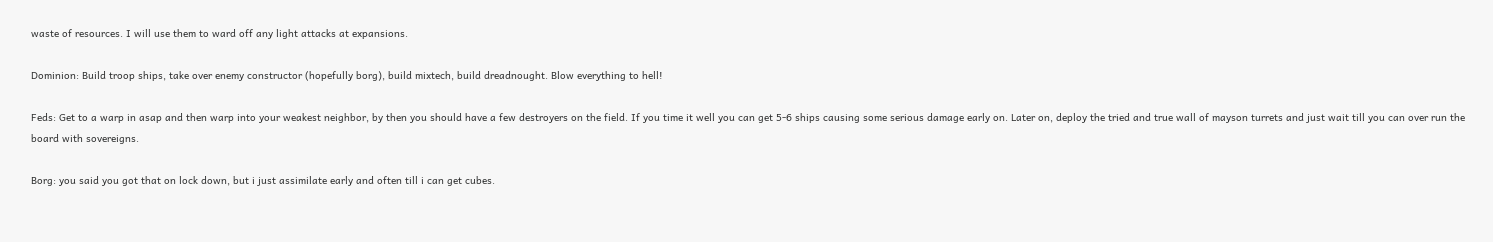waste of resources. I will use them to ward off any light attacks at expansions.

Dominion: Build troop ships, take over enemy constructor (hopefully borg), build mixtech, build dreadnought. Blow everything to hell!

Feds: Get to a warp in asap and then warp into your weakest neighbor, by then you should have a few destroyers on the field. If you time it well you can get 5-6 ships causing some serious damage early on. Later on, deploy the tried and true wall of mayson turrets and just wait till you can over run the board with sovereigns.

Borg: you said you got that on lock down, but i just assimilate early and often till i can get cubes.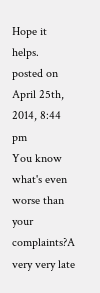Hope it helps.
posted on April 25th, 2014, 8:44 pm
You know what's even worse than your complaints?A very very late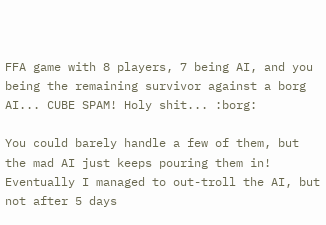FFA game with 8 players, 7 being AI, and you being the remaining survivor against a borg AI... CUBE SPAM! Holy shit... :borg:

You could barely handle a few of them, but the mad AI just keeps pouring them in! Eventually I managed to out-troll the AI, but not after 5 days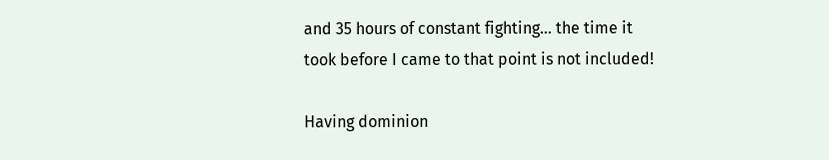and 35 hours of constant fighting... the time it took before I came to that point is not included!

Having dominion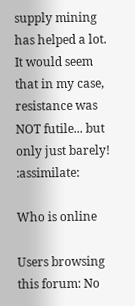supply mining has helped a lot. It would seem that in my case, resistance was NOT futile... but only just barely! :assimilate:

Who is online

Users browsing this forum: No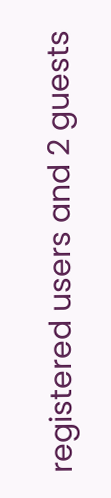registered users and 2 guests